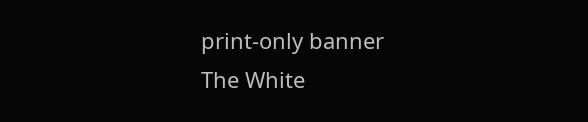print-only banner
The White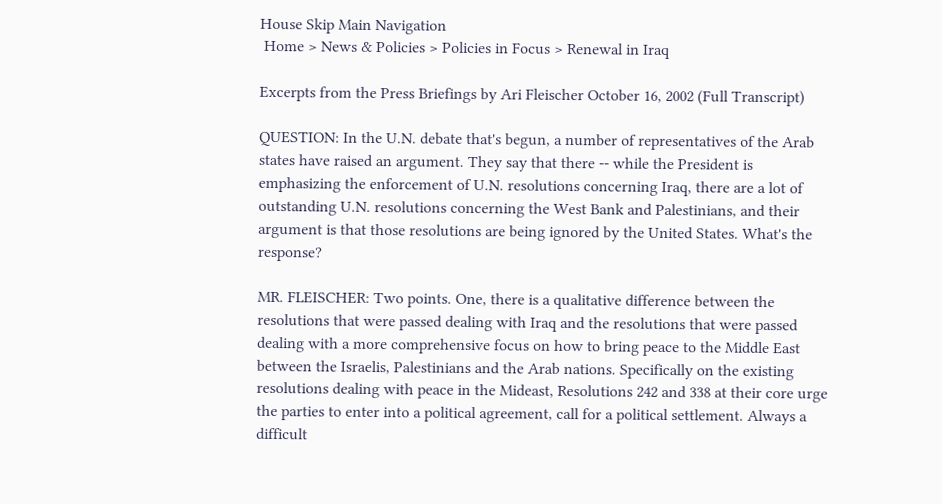House Skip Main Navigation
 Home > News & Policies > Policies in Focus > Renewal in Iraq

Excerpts from the Press Briefings by Ari Fleischer October 16, 2002 (Full Transcript)

QUESTION: In the U.N. debate that's begun, a number of representatives of the Arab states have raised an argument. They say that there -- while the President is emphasizing the enforcement of U.N. resolutions concerning Iraq, there are a lot of outstanding U.N. resolutions concerning the West Bank and Palestinians, and their argument is that those resolutions are being ignored by the United States. What's the response?

MR. FLEISCHER: Two points. One, there is a qualitative difference between the resolutions that were passed dealing with Iraq and the resolutions that were passed dealing with a more comprehensive focus on how to bring peace to the Middle East between the Israelis, Palestinians and the Arab nations. Specifically on the existing resolutions dealing with peace in the Mideast, Resolutions 242 and 338 at their core urge the parties to enter into a political agreement, call for a political settlement. Always a difficult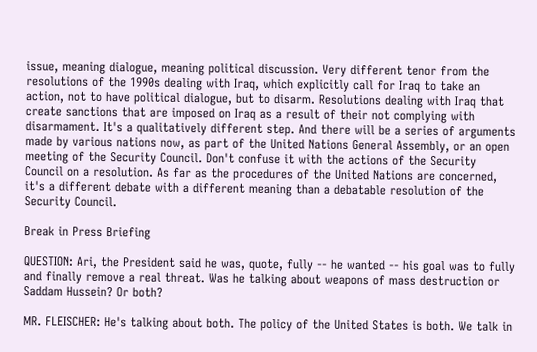issue, meaning dialogue, meaning political discussion. Very different tenor from the resolutions of the 1990s dealing with Iraq, which explicitly call for Iraq to take an action, not to have political dialogue, but to disarm. Resolutions dealing with Iraq that create sanctions that are imposed on Iraq as a result of their not complying with disarmament. It's a qualitatively different step. And there will be a series of arguments made by various nations now, as part of the United Nations General Assembly, or an open meeting of the Security Council. Don't confuse it with the actions of the Security Council on a resolution. As far as the procedures of the United Nations are concerned, it's a different debate with a different meaning than a debatable resolution of the Security Council.

Break in Press Briefing

QUESTION: Ari, the President said he was, quote, fully -- he wanted -- his goal was to fully and finally remove a real threat. Was he talking about weapons of mass destruction or Saddam Hussein? Or both?

MR. FLEISCHER: He's talking about both. The policy of the United States is both. We talk in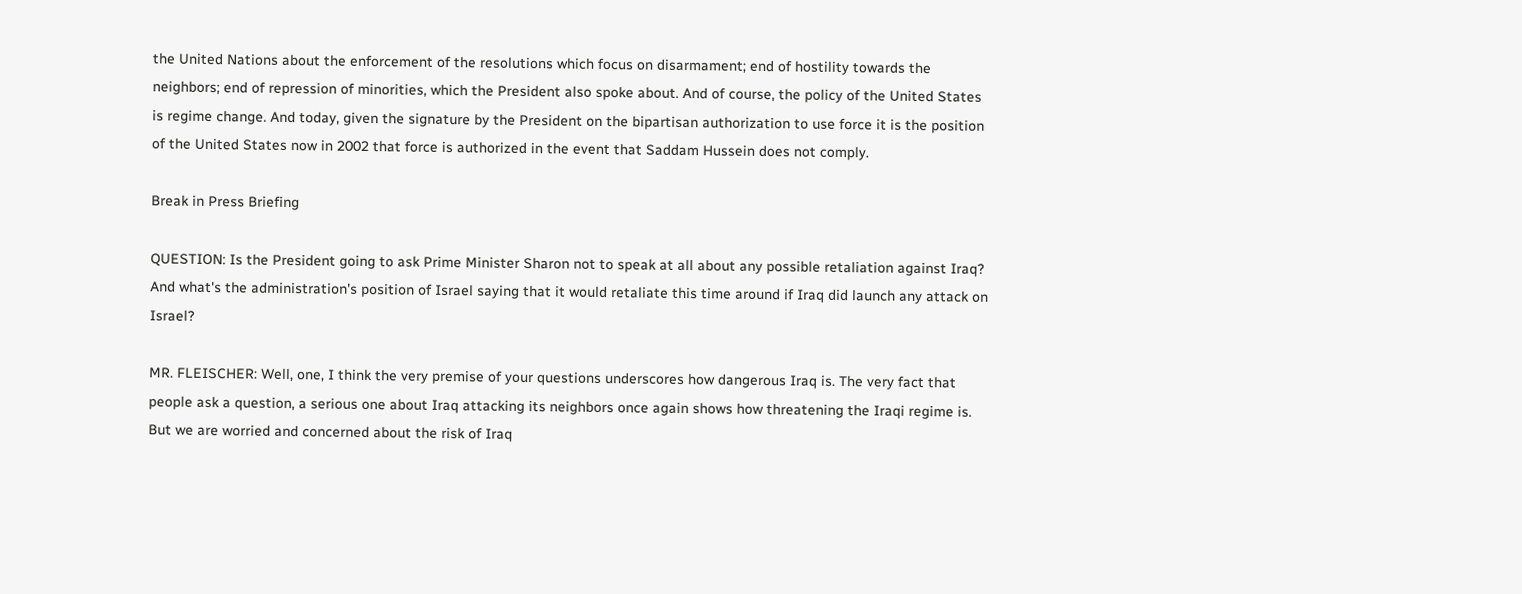the United Nations about the enforcement of the resolutions which focus on disarmament; end of hostility towards the neighbors; end of repression of minorities, which the President also spoke about. And of course, the policy of the United States is regime change. And today, given the signature by the President on the bipartisan authorization to use force it is the position of the United States now in 2002 that force is authorized in the event that Saddam Hussein does not comply.

Break in Press Briefing

QUESTION: Is the President going to ask Prime Minister Sharon not to speak at all about any possible retaliation against Iraq? And what's the administration's position of Israel saying that it would retaliate this time around if Iraq did launch any attack on Israel?

MR. FLEISCHER: Well, one, I think the very premise of your questions underscores how dangerous Iraq is. The very fact that people ask a question, a serious one about Iraq attacking its neighbors once again shows how threatening the Iraqi regime is. But we are worried and concerned about the risk of Iraq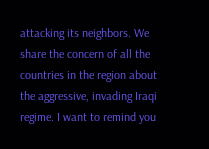attacking its neighbors. We share the concern of all the countries in the region about the aggressive, invading Iraqi regime. I want to remind you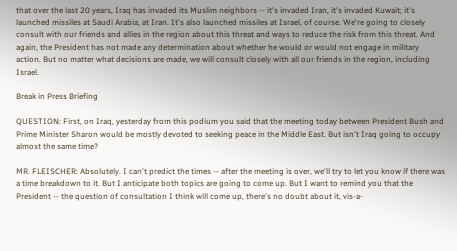that over the last 20 years, Iraq has invaded its Muslim neighbors -- it's invaded Iran, it's invaded Kuwait; it's launched missiles at Saudi Arabia, at Iran. It's also launched missiles at Israel, of course. We're going to closely consult with our friends and allies in the region about this threat and ways to reduce the risk from this threat. And again, the President has not made any determination about whether he would or would not engage in military action. But no matter what decisions are made, we will consult closely with all our friends in the region, including Israel.

Break in Press Briefing

QUESTION: First, on Iraq, yesterday from this podium you said that the meeting today between President Bush and Prime Minister Sharon would be mostly devoted to seeking peace in the Middle East. But isn't Iraq going to occupy almost the same time?

MR. FLEISCHER: Absolutely. I can't predict the times -- after the meeting is over, we'll try to let you know if there was a time breakdown to it. But I anticipate both topics are going to come up. But I want to remind you that the President -- the question of consultation I think will come up, there's no doubt about it, vis-a-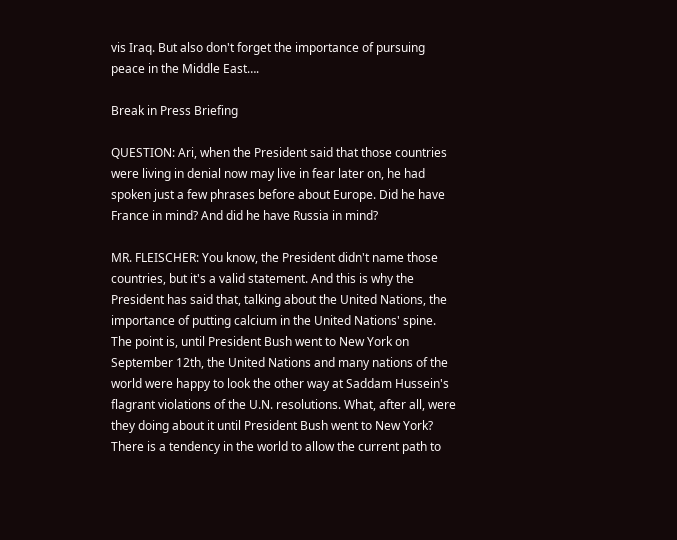vis Iraq. But also don't forget the importance of pursuing peace in the Middle East….

Break in Press Briefing

QUESTION: Ari, when the President said that those countries were living in denial now may live in fear later on, he had spoken just a few phrases before about Europe. Did he have France in mind? And did he have Russia in mind?

MR. FLEISCHER: You know, the President didn't name those countries, but it's a valid statement. And this is why the President has said that, talking about the United Nations, the importance of putting calcium in the United Nations' spine. The point is, until President Bush went to New York on September 12th, the United Nations and many nations of the world were happy to look the other way at Saddam Hussein's flagrant violations of the U.N. resolutions. What, after all, were they doing about it until President Bush went to New York? There is a tendency in the world to allow the current path to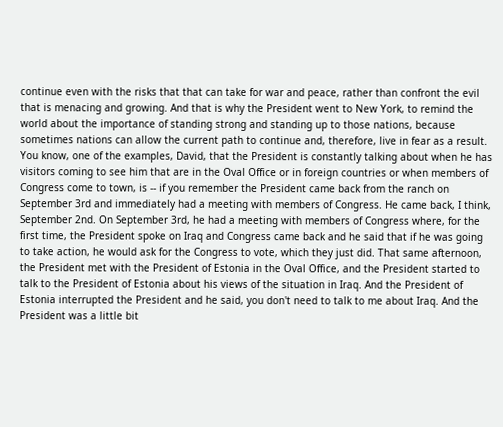continue even with the risks that that can take for war and peace, rather than confront the evil that is menacing and growing. And that is why the President went to New York, to remind the world about the importance of standing strong and standing up to those nations, because sometimes nations can allow the current path to continue and, therefore, live in fear as a result. You know, one of the examples, David, that the President is constantly talking about when he has visitors coming to see him that are in the Oval Office or in foreign countries or when members of Congress come to town, is -- if you remember the President came back from the ranch on September 3rd and immediately had a meeting with members of Congress. He came back, I think, September 2nd. On September 3rd, he had a meeting with members of Congress where, for the first time, the President spoke on Iraq and Congress came back and he said that if he was going to take action, he would ask for the Congress to vote, which they just did. That same afternoon, the President met with the President of Estonia in the Oval Office, and the President started to talk to the President of Estonia about his views of the situation in Iraq. And the President of Estonia interrupted the President and he said, you don't need to talk to me about Iraq. And the President was a little bit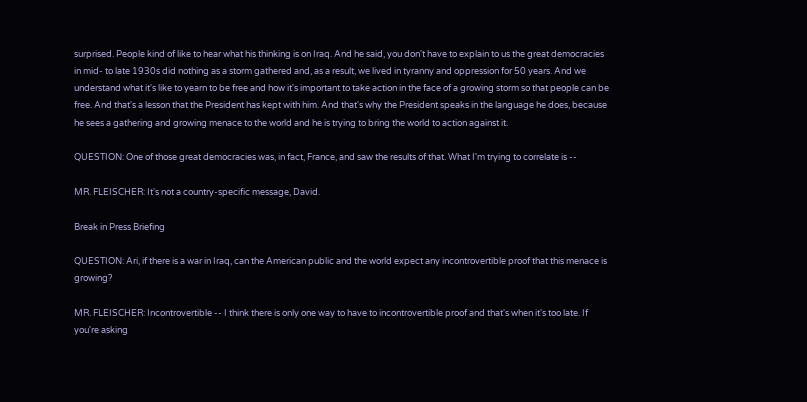surprised. People kind of like to hear what his thinking is on Iraq. And he said, you don't have to explain to us the great democracies in mid- to late 1930s did nothing as a storm gathered and, as a result, we lived in tyranny and oppression for 50 years. And we understand what it's like to yearn to be free and how it's important to take action in the face of a growing storm so that people can be free. And that's a lesson that the President has kept with him. And that's why the President speaks in the language he does, because he sees a gathering and growing menace to the world and he is trying to bring the world to action against it.

QUESTION: One of those great democracies was, in fact, France, and saw the results of that. What I'm trying to correlate is --

MR. FLEISCHER: It's not a country-specific message, David.

Break in Press Briefing

QUESTION: Ari, if there is a war in Iraq, can the American public and the world expect any incontrovertible proof that this menace is growing?

MR. FLEISCHER: Incontrovertible -- I think there is only one way to have to incontrovertible proof and that's when it's too late. If you're asking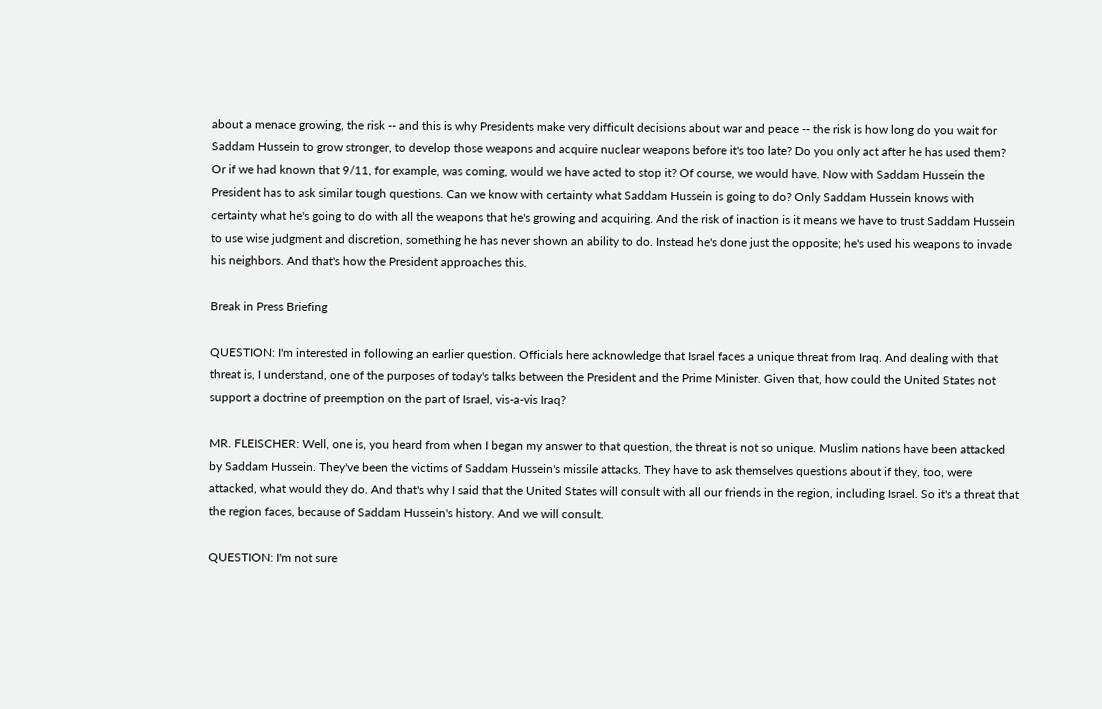about a menace growing, the risk -- and this is why Presidents make very difficult decisions about war and peace -- the risk is how long do you wait for Saddam Hussein to grow stronger, to develop those weapons and acquire nuclear weapons before it's too late? Do you only act after he has used them? Or if we had known that 9/11, for example, was coming, would we have acted to stop it? Of course, we would have. Now with Saddam Hussein the President has to ask similar tough questions. Can we know with certainty what Saddam Hussein is going to do? Only Saddam Hussein knows with certainty what he's going to do with all the weapons that he's growing and acquiring. And the risk of inaction is it means we have to trust Saddam Hussein to use wise judgment and discretion, something he has never shown an ability to do. Instead he's done just the opposite; he's used his weapons to invade his neighbors. And that's how the President approaches this.

Break in Press Briefing

QUESTION: I'm interested in following an earlier question. Officials here acknowledge that Israel faces a unique threat from Iraq. And dealing with that threat is, I understand, one of the purposes of today's talks between the President and the Prime Minister. Given that, how could the United States not support a doctrine of preemption on the part of Israel, vis-a-vis Iraq?

MR. FLEISCHER: Well, one is, you heard from when I began my answer to that question, the threat is not so unique. Muslim nations have been attacked by Saddam Hussein. They've been the victims of Saddam Hussein's missile attacks. They have to ask themselves questions about if they, too, were attacked, what would they do. And that's why I said that the United States will consult with all our friends in the region, including Israel. So it's a threat that the region faces, because of Saddam Hussein's history. And we will consult.

QUESTION: I'm not sure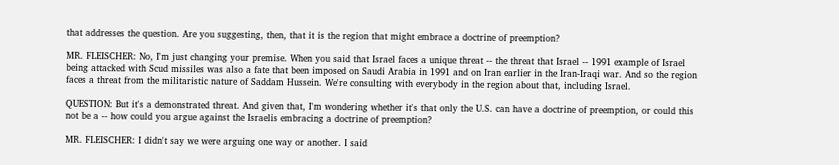that addresses the question. Are you suggesting, then, that it is the region that might embrace a doctrine of preemption?

MR. FLEISCHER: No, I'm just changing your premise. When you said that Israel faces a unique threat -- the threat that Israel -- 1991 example of Israel being attacked with Scud missiles was also a fate that been imposed on Saudi Arabia in 1991 and on Iran earlier in the Iran-Iraqi war. And so the region faces a threat from the militaristic nature of Saddam Hussein. We're consulting with everybody in the region about that, including Israel.

QUESTION: But it's a demonstrated threat. And given that, I'm wondering whether it's that only the U.S. can have a doctrine of preemption, or could this not be a -- how could you argue against the Israelis embracing a doctrine of preemption?

MR. FLEISCHER: I didn't say we were arguing one way or another. I said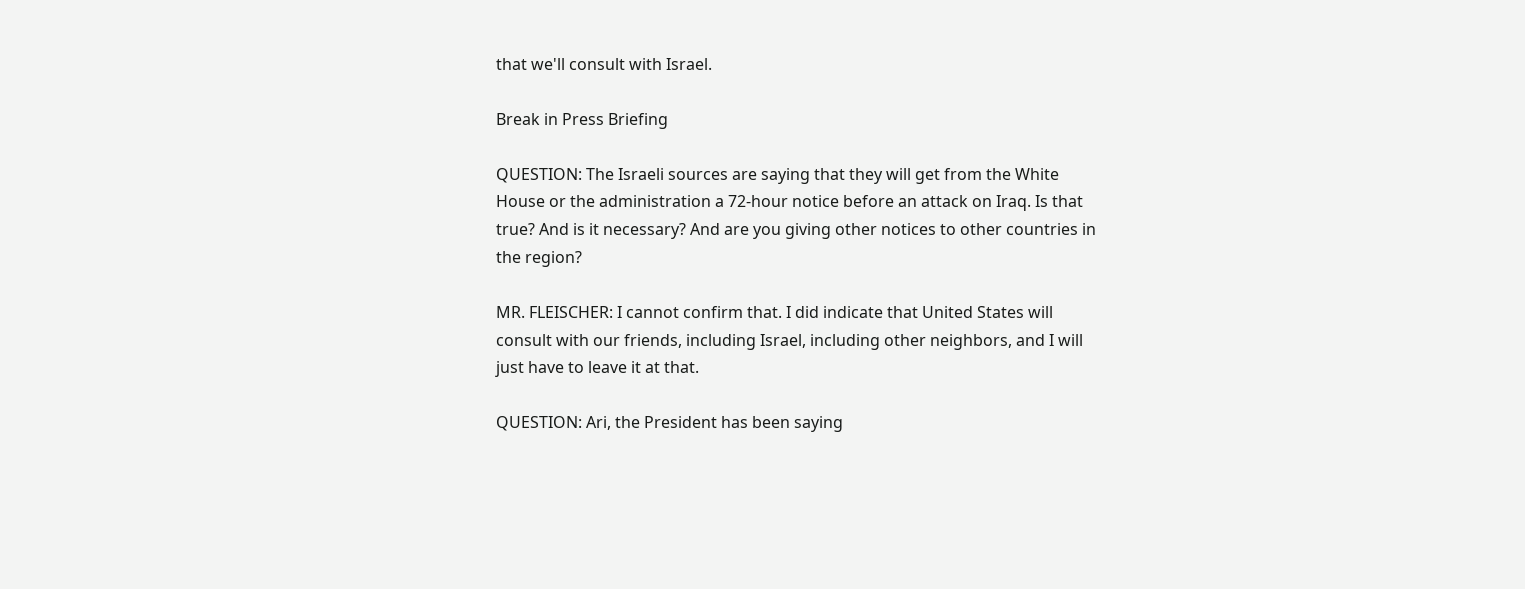that we'll consult with Israel.

Break in Press Briefing

QUESTION: The Israeli sources are saying that they will get from the White House or the administration a 72-hour notice before an attack on Iraq. Is that true? And is it necessary? And are you giving other notices to other countries in the region?

MR. FLEISCHER: I cannot confirm that. I did indicate that United States will consult with our friends, including Israel, including other neighbors, and I will just have to leave it at that.

QUESTION: Ari, the President has been saying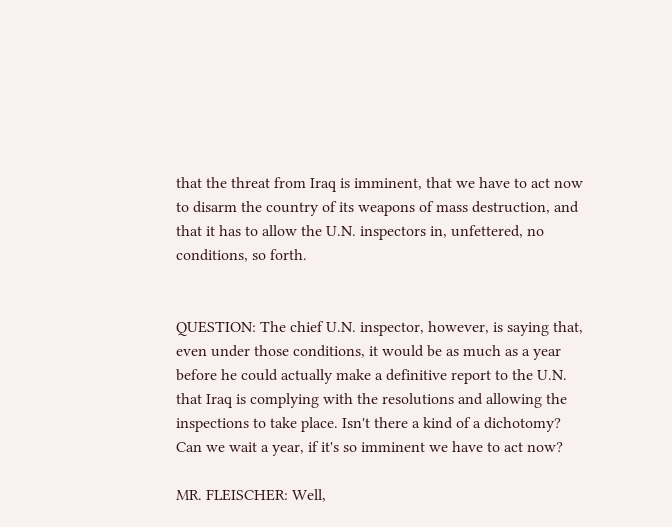that the threat from Iraq is imminent, that we have to act now to disarm the country of its weapons of mass destruction, and that it has to allow the U.N. inspectors in, unfettered, no conditions, so forth.


QUESTION: The chief U.N. inspector, however, is saying that, even under those conditions, it would be as much as a year before he could actually make a definitive report to the U.N. that Iraq is complying with the resolutions and allowing the inspections to take place. Isn't there a kind of a dichotomy? Can we wait a year, if it's so imminent we have to act now?

MR. FLEISCHER: Well,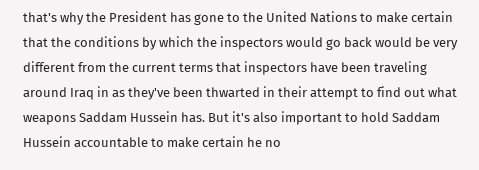that's why the President has gone to the United Nations to make certain that the conditions by which the inspectors would go back would be very different from the current terms that inspectors have been traveling around Iraq in as they've been thwarted in their attempt to find out what weapons Saddam Hussein has. But it's also important to hold Saddam Hussein accountable to make certain he no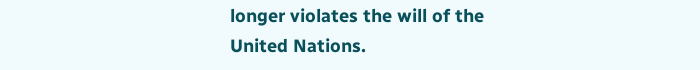longer violates the will of the United Nations.